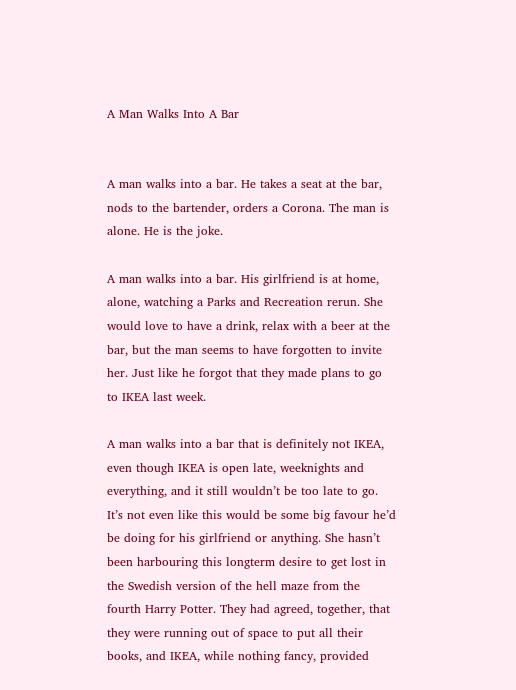A Man Walks Into A Bar


A man walks into a bar. He takes a seat at the bar, nods to the bartender, orders a Corona. The man is alone. He is the joke.

A man walks into a bar. His girlfriend is at home, alone, watching a Parks and Recreation rerun. She would love to have a drink, relax with a beer at the bar, but the man seems to have forgotten to invite her. Just like he forgot that they made plans to go to IKEA last week.

A man walks into a bar that is definitely not IKEA, even though IKEA is open late, weeknights and everything, and it still wouldn’t be too late to go. It’s not even like this would be some big favour he’d be doing for his girlfriend or anything. She hasn’t been harbouring this longterm desire to get lost in the Swedish version of the hell maze from the fourth Harry Potter. They had agreed, together, that they were running out of space to put all their books, and IKEA, while nothing fancy, provided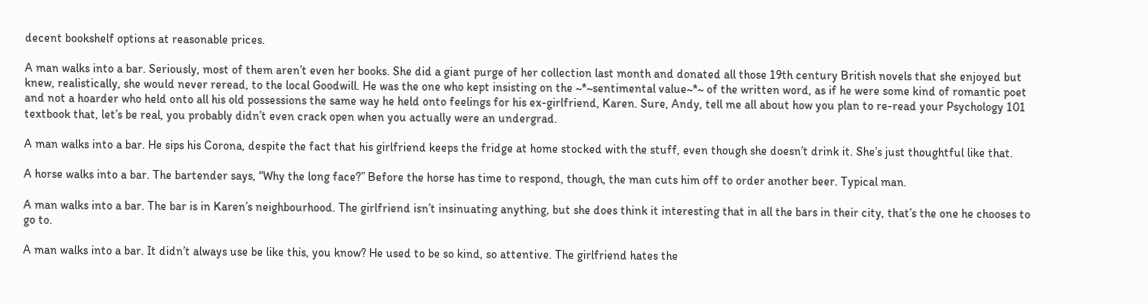decent bookshelf options at reasonable prices.

A man walks into a bar. Seriously, most of them aren’t even her books. She did a giant purge of her collection last month and donated all those 19th century British novels that she enjoyed but knew, realistically, she would never reread, to the local Goodwill. He was the one who kept insisting on the ~*~sentimental value~*~ of the written word, as if he were some kind of romantic poet and not a hoarder who held onto all his old possessions the same way he held onto feelings for his ex-girlfriend, Karen. Sure, Andy, tell me all about how you plan to re-read your Psychology 101 textbook that, let’s be real, you probably didn’t even crack open when you actually were an undergrad.

A man walks into a bar. He sips his Corona, despite the fact that his girlfriend keeps the fridge at home stocked with the stuff, even though she doesn’t drink it. She’s just thoughtful like that.

A horse walks into a bar. The bartender says, “Why the long face?” Before the horse has time to respond, though, the man cuts him off to order another beer. Typical man.

A man walks into a bar. The bar is in Karen’s neighbourhood. The girlfriend isn’t insinuating anything, but she does think it interesting that in all the bars in their city, that’s the one he chooses to go to.

A man walks into a bar. It didn’t always use be like this, you know? He used to be so kind, so attentive. The girlfriend hates the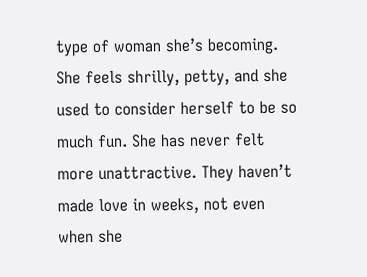type of woman she’s becoming. She feels shrilly, petty, and she used to consider herself to be so much fun. She has never felt more unattractive. They haven’t made love in weeks, not even when she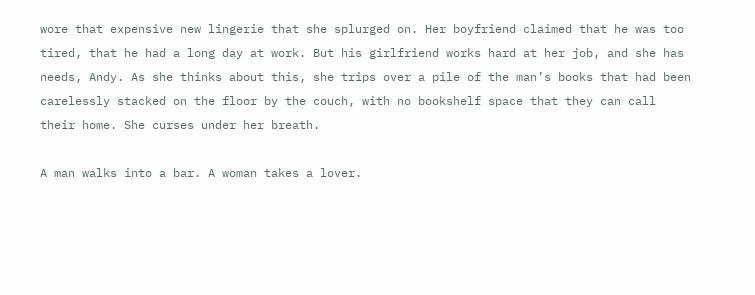wore that expensive new lingerie that she splurged on. Her boyfriend claimed that he was too tired, that he had a long day at work. But his girlfriend works hard at her job, and she has needs, Andy. As she thinks about this, she trips over a pile of the man’s books that had been carelessly stacked on the floor by the couch, with no bookshelf space that they can call their home. She curses under her breath.

A man walks into a bar. A woman takes a lover.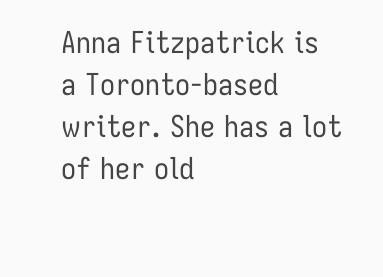Anna Fitzpatrick is a Toronto-based writer. She has a lot of her old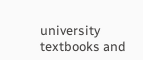university textbooks and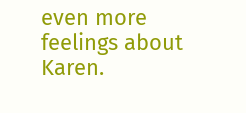even more feelings about Karen.